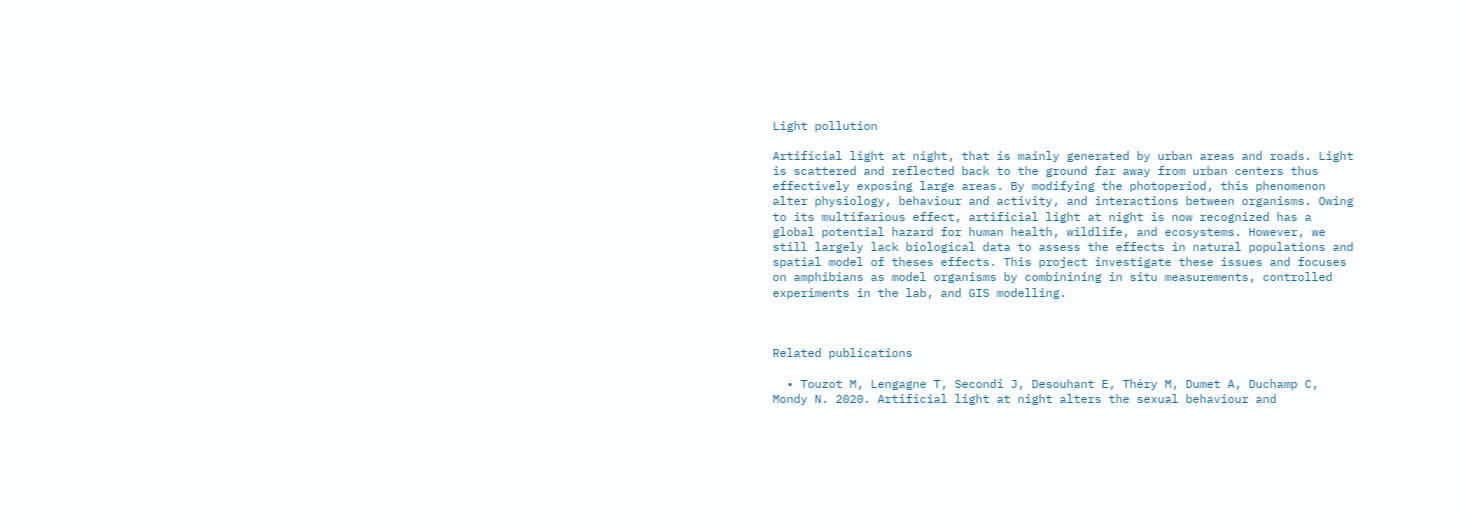Light pollution

Artificial light at night, that is mainly generated by urban areas and roads. Light is scattered and reflected back to the ground far away from urban centers thus effectively exposing large areas. By modifying the photoperiod, this phenomenon alter physiology, behaviour and activity, and interactions between organisms. Owing to its multifarious effect, artificial light at night is now recognized has a global potential hazard for human health, wildlife, and ecosystems. However, we still largely lack biological data to assess the effects in natural populations and spatial model of theses effects. This project investigate these issues and focuses on amphibians as model organisms by combinining in situ measurements, controlled experiments in the lab, and GIS modelling.



Related publications

  • Touzot M, Lengagne T, Secondi J, Desouhant E, Théry M, Dumet A, Duchamp C, Mondy N. 2020. Artificial light at night alters the sexual behaviour and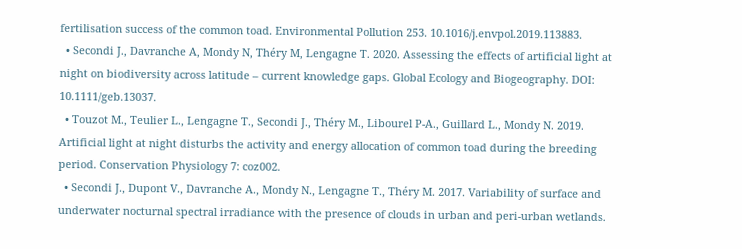fertilisation success of the common toad. Environmental Pollution 253. 10.1016/j.envpol.2019.113883.
  • Secondi J., Davranche A, Mondy N, Théry M, Lengagne T. 2020. Assessing the effects of artificial light at night on biodiversity across latitude – current knowledge gaps. Global Ecology and Biogeography. DOI: 10.1111/geb.13037.
  • Touzot M., Teulier L., Lengagne T., Secondi J., Théry M., Libourel P-A., Guillard L., Mondy N. 2019. Artificial light at night disturbs the activity and energy allocation of common toad during the breeding period. Conservation Physiology 7: coz002.
  • Secondi J., Dupont V., Davranche A., Mondy N., Lengagne T., Théry M. 2017. Variability of surface and underwater nocturnal spectral irradiance with the presence of clouds in urban and peri-urban wetlands.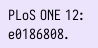PLoS ONE 12: e0186808.